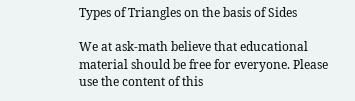Types of Triangles on the basis of Sides

We at ask-math believe that educational material should be free for everyone. Please use the content of this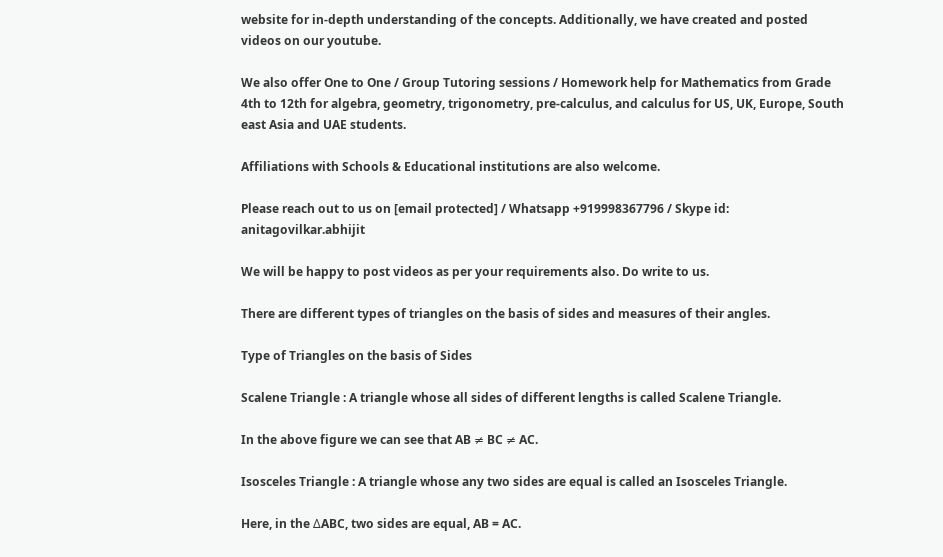website for in-depth understanding of the concepts. Additionally, we have created and posted videos on our youtube.

We also offer One to One / Group Tutoring sessions / Homework help for Mathematics from Grade 4th to 12th for algebra, geometry, trigonometry, pre-calculus, and calculus for US, UK, Europe, South east Asia and UAE students.

Affiliations with Schools & Educational institutions are also welcome.

Please reach out to us on [email protected] / Whatsapp +919998367796 / Skype id: anitagovilkar.abhijit

We will be happy to post videos as per your requirements also. Do write to us.

There are different types of triangles on the basis of sides and measures of their angles.

Type of Triangles on the basis of Sides

Scalene Triangle : A triangle whose all sides of different lengths is called Scalene Triangle.

In the above figure we can see that AB ≠ BC ≠ AC.

Isosceles Triangle : A triangle whose any two sides are equal is called an Isosceles Triangle.

Here, in the ΔABC, two sides are equal, AB = AC.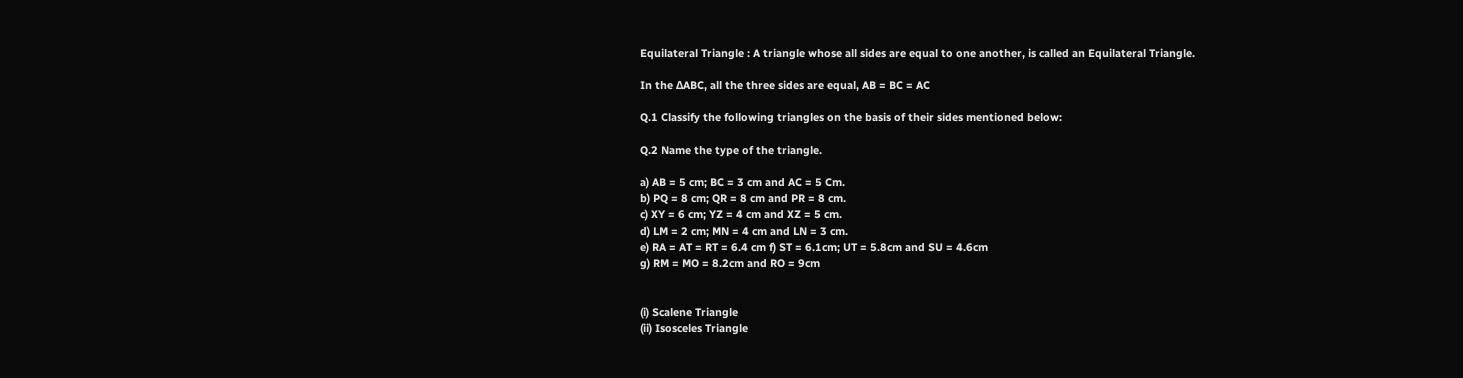Equilateral Triangle : A triangle whose all sides are equal to one another, is called an Equilateral Triangle.

In the ΔABC, all the three sides are equal, AB = BC = AC

Q.1 Classify the following triangles on the basis of their sides mentioned below:

Q.2 Name the type of the triangle.

a) AB = 5 cm; BC = 3 cm and AC = 5 Cm.
b) PQ = 8 cm; QR = 8 cm and PR = 8 cm.
c) XY = 6 cm; YZ = 4 cm and XZ = 5 cm.
d) LM = 2 cm; MN = 4 cm and LN = 3 cm.
e) RA = AT = RT = 6.4 cm f) ST = 6.1cm; UT = 5.8cm and SU = 4.6cm
g) RM = MO = 8.2cm and RO = 9cm


(i) Scalene Triangle
(ii) Isosceles Triangle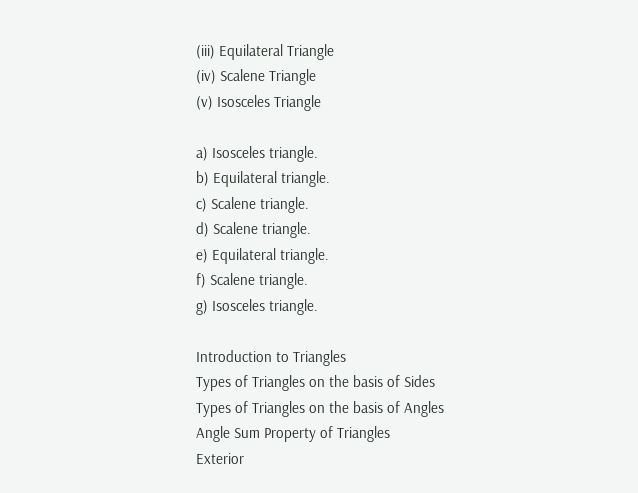(iii) Equilateral Triangle
(iv) Scalene Triangle
(v) Isosceles Triangle

a) Isosceles triangle.
b) Equilateral triangle.
c) Scalene triangle.
d) Scalene triangle.
e) Equilateral triangle.
f) Scalene triangle.
g) Isosceles triangle.

Introduction to Triangles
Types of Triangles on the basis of Sides
Types of Triangles on the basis of Angles
Angle Sum Property of Triangles
Exterior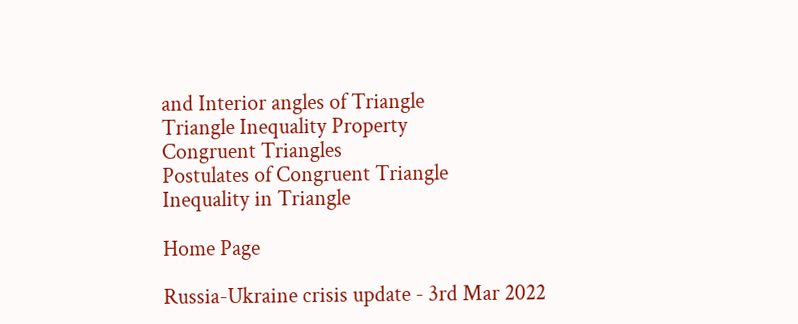and Interior angles of Triangle
Triangle Inequality Property
Congruent Triangles
Postulates of Congruent Triangle
Inequality in Triangle

Home Page

Russia-Ukraine crisis update - 3rd Mar 2022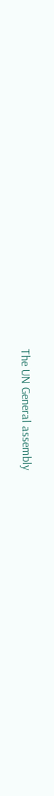The UN General assembly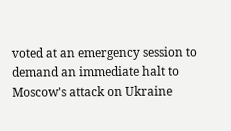voted at an emergency session to demand an immediate halt to Moscow's attack on Ukraine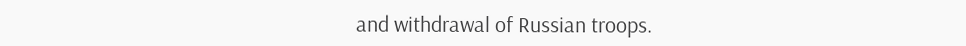and withdrawal of Russian troops.